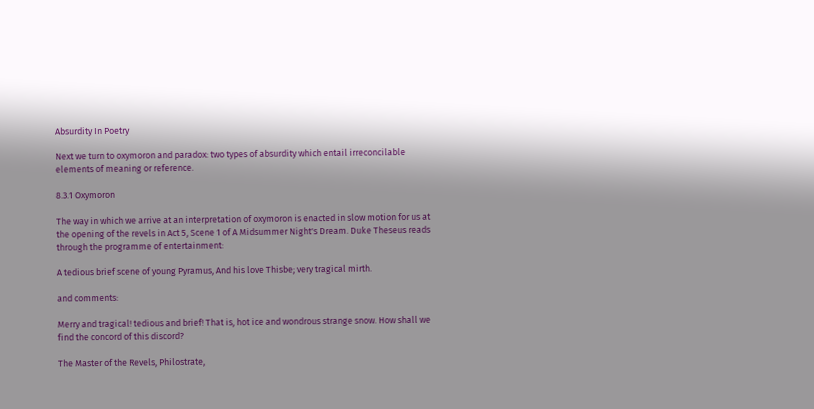Absurdity In Poetry

Next we turn to oxymoron and paradox: two types of absurdity which entail irreconcilable elements of meaning or reference.

8.3.1 Oxymoron

The way in which we arrive at an interpretation of oxymoron is enacted in slow motion for us at the opening of the revels in Act 5, Scene 1 of A Midsummer Night's Dream. Duke Theseus reads through the programme of entertainment:

A tedious brief scene of young Pyramus, And his love Thisbe; very tragical mirth.

and comments:

Merry and tragical! tedious and brief! That is, hot ice and wondrous strange snow. How shall we find the concord of this discord?

The Master of the Revels, Philostrate,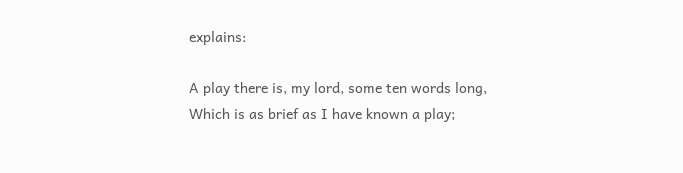explains:

A play there is, my lord, some ten words long, Which is as brief as I have known a play;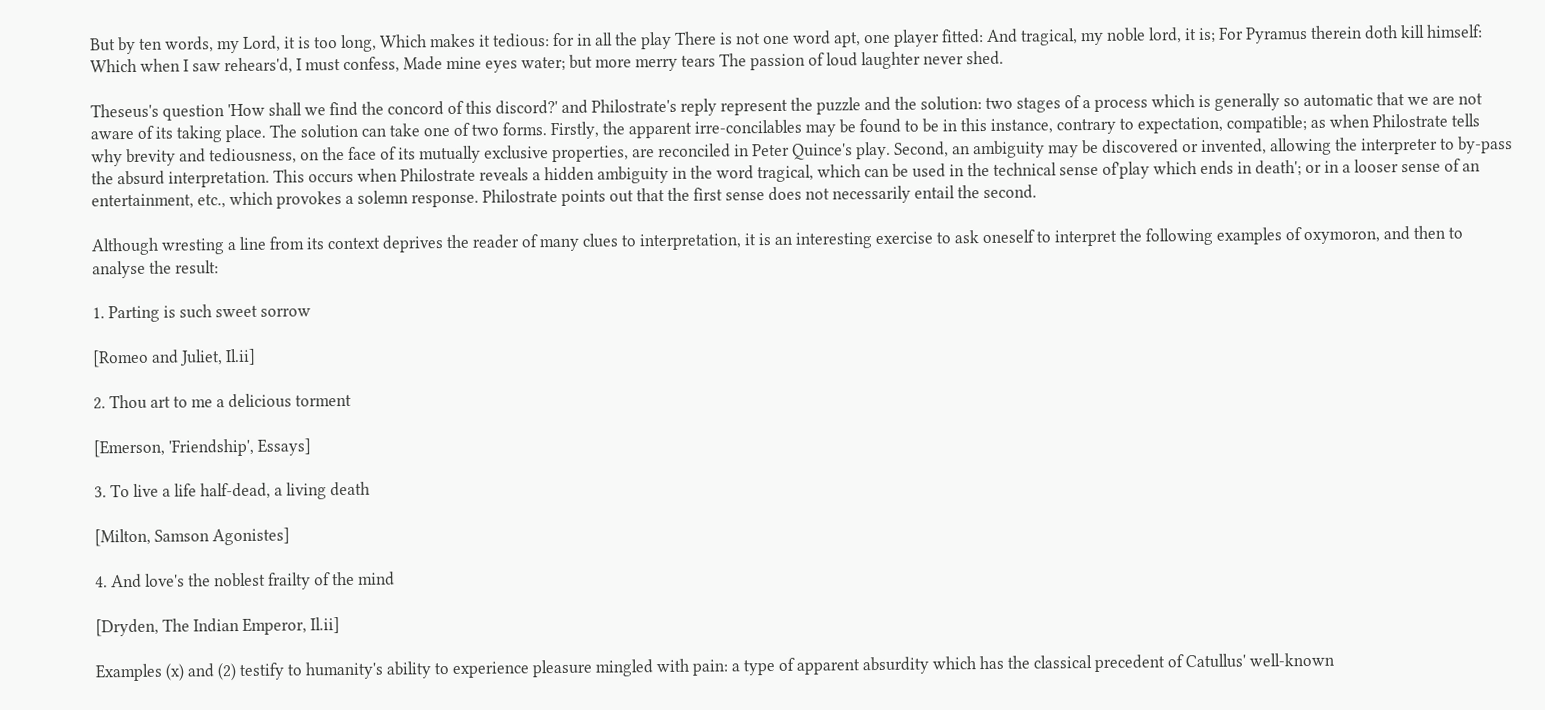But by ten words, my Lord, it is too long, Which makes it tedious: for in all the play There is not one word apt, one player fitted: And tragical, my noble lord, it is; For Pyramus therein doth kill himself: Which when I saw rehears'd, I must confess, Made mine eyes water; but more merry tears The passion of loud laughter never shed.

Theseus's question 'How shall we find the concord of this discord?' and Philostrate's reply represent the puzzle and the solution: two stages of a process which is generally so automatic that we are not aware of its taking place. The solution can take one of two forms. Firstly, the apparent irre-concilables may be found to be in this instance, contrary to expectation, compatible; as when Philostrate tells why brevity and tediousness, on the face of its mutually exclusive properties, are reconciled in Peter Quince's play. Second, an ambiguity may be discovered or invented, allowing the interpreter to by-pass the absurd interpretation. This occurs when Philostrate reveals a hidden ambiguity in the word tragical, which can be used in the technical sense of'play which ends in death'; or in a looser sense of an entertainment, etc., which provokes a solemn response. Philostrate points out that the first sense does not necessarily entail the second.

Although wresting a line from its context deprives the reader of many clues to interpretation, it is an interesting exercise to ask oneself to interpret the following examples of oxymoron, and then to analyse the result:

1. Parting is such sweet sorrow

[Romeo and Juliet, Il.ii]

2. Thou art to me a delicious torment

[Emerson, 'Friendship', Essays]

3. To live a life half-dead, a living death

[Milton, Samson Agonistes]

4. And love's the noblest frailty of the mind

[Dryden, The Indian Emperor, Il.ii]

Examples (x) and (2) testify to humanity's ability to experience pleasure mingled with pain: a type of apparent absurdity which has the classical precedent of Catullus' well-known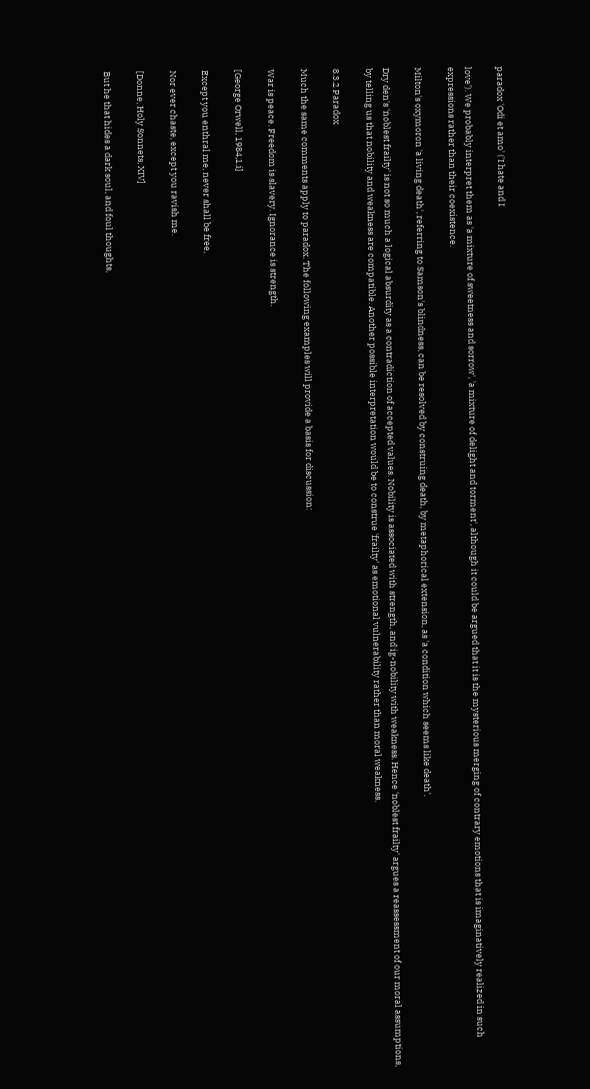paradox 'Odi et amo' ('I hate and I

love'). We probably interpret them as 'a mixture of sweetness and sorrow', 'a mixture of delight and torment', although it could be argued that it is the mysterious merging of contrary emotions that is imaginatively realized in such expressions rather than their coexistence.

Milton's oxymoron 'a living death', referring to Samson's blindness, can be resolved by construing death, by metaphorical extension, as 'a condition which seems like death'.

Dry den's 'noblest frailty' is not so much a logical absurdity as a contradiction of accepted values. Nobility is associated with strength, and ig-nobility with weakness. Hence 'noblest frailty' argues a reassessment of our moral assumptions, by telling us that nobility and weakness are compatible. Another possible interpretation would be to construe 'frailty' as emotional vulnerability rather than moral weakness.

8.3.2 Paradox

Much the same comments apply to paradox. The following examples will provide a basis for discussion:

War is peace. Freedom is slavery. Ignorance is strength.

[George Orwell, 1984,1.i]

Except you enthral me, never shall be free,

Nor ever chaste, except you ravish me.

[Donne, Holy Sonnets, XIV]

But he that hides a dark soul, and foul thoughts,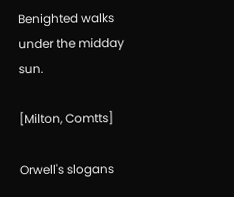Benighted walks under the midday sun.

[Milton, Comtts]

Orwell's slogans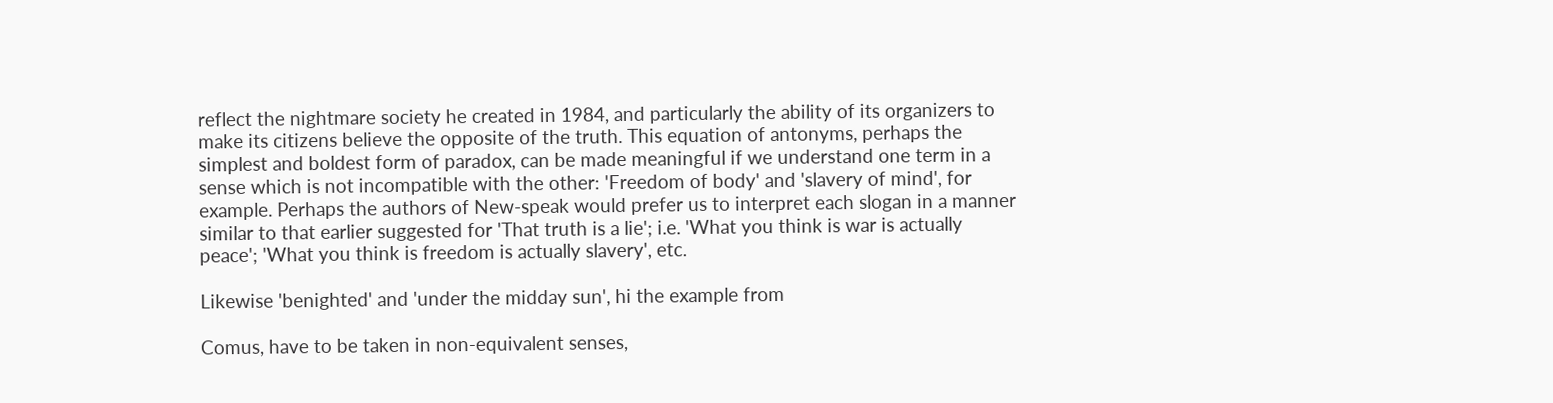reflect the nightmare society he created in 1984, and particularly the ability of its organizers to make its citizens believe the opposite of the truth. This equation of antonyms, perhaps the simplest and boldest form of paradox, can be made meaningful if we understand one term in a sense which is not incompatible with the other: 'Freedom of body' and 'slavery of mind', for example. Perhaps the authors of New-speak would prefer us to interpret each slogan in a manner similar to that earlier suggested for 'That truth is a lie'; i.e. 'What you think is war is actually peace'; 'What you think is freedom is actually slavery', etc.

Likewise 'benighted' and 'under the midday sun', hi the example from

Comus, have to be taken in non-equivalent senses,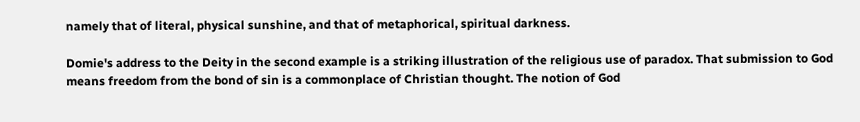namely that of literal, physical sunshine, and that of metaphorical, spiritual darkness.

Domie's address to the Deity in the second example is a striking illustration of the religious use of paradox. That submission to God means freedom from the bond of sin is a commonplace of Christian thought. The notion of God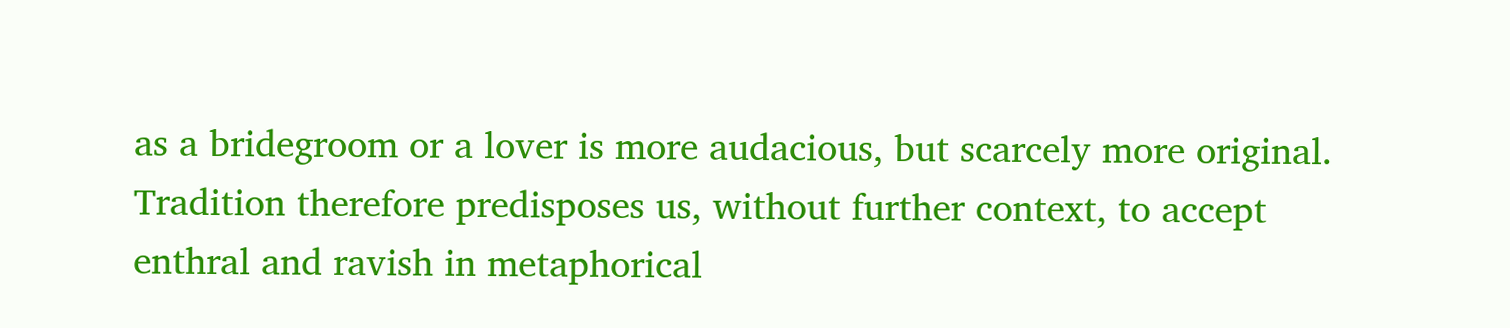as a bridegroom or a lover is more audacious, but scarcely more original. Tradition therefore predisposes us, without further context, to accept enthral and ravish in metaphorical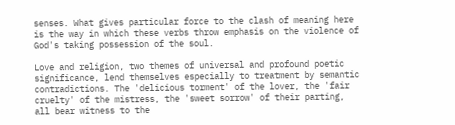senses. What gives particular force to the clash of meaning here is the way in which these verbs throw emphasis on the violence of God's taking possession of the soul.

Love and religion, two themes of universal and profound poetic significance, lend themselves especially to treatment by semantic contradictions. The 'delicious torment' of the lover, the 'fair cruelty' of the mistress, the 'sweet sorrow' of their parting, all bear witness to the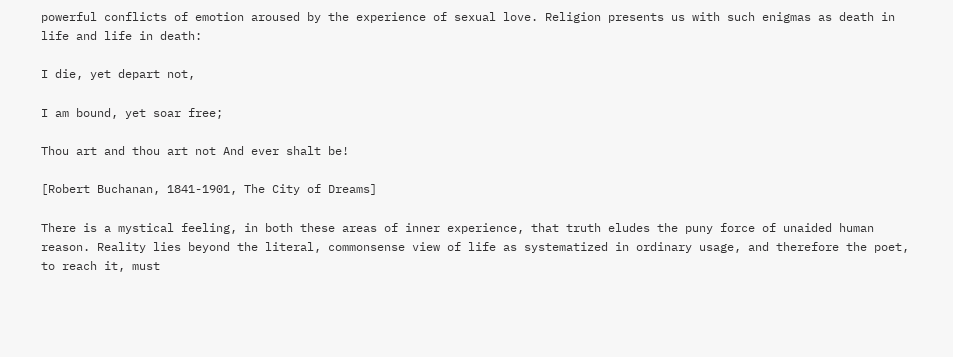powerful conflicts of emotion aroused by the experience of sexual love. Religion presents us with such enigmas as death in life and life in death:

I die, yet depart not,

I am bound, yet soar free;

Thou art and thou art not And ever shalt be!

[Robert Buchanan, 1841-1901, The City of Dreams]

There is a mystical feeling, in both these areas of inner experience, that truth eludes the puny force of unaided human reason. Reality lies beyond the literal, commonsense view of life as systematized in ordinary usage, and therefore the poet, to reach it, must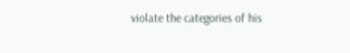violate the categories of his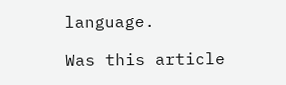language.

Was this article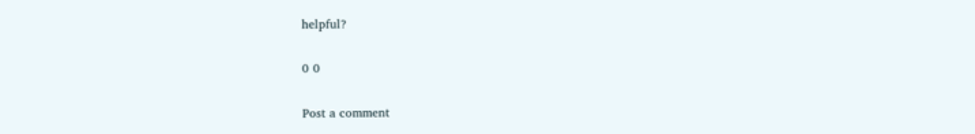helpful?

0 0

Post a comment